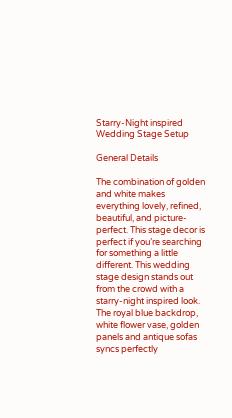Starry-Night inspired Wedding Stage Setup

General Details

The combination of golden and white makes everything lovely, refined, beautiful, and picture-perfect. This stage decor is perfect if you’re searching for something a little different. This wedding stage design stands out from the crowd with a starry-night inspired look. The royal blue backdrop, white flower vase, golden panels and antique sofas syncs perfectly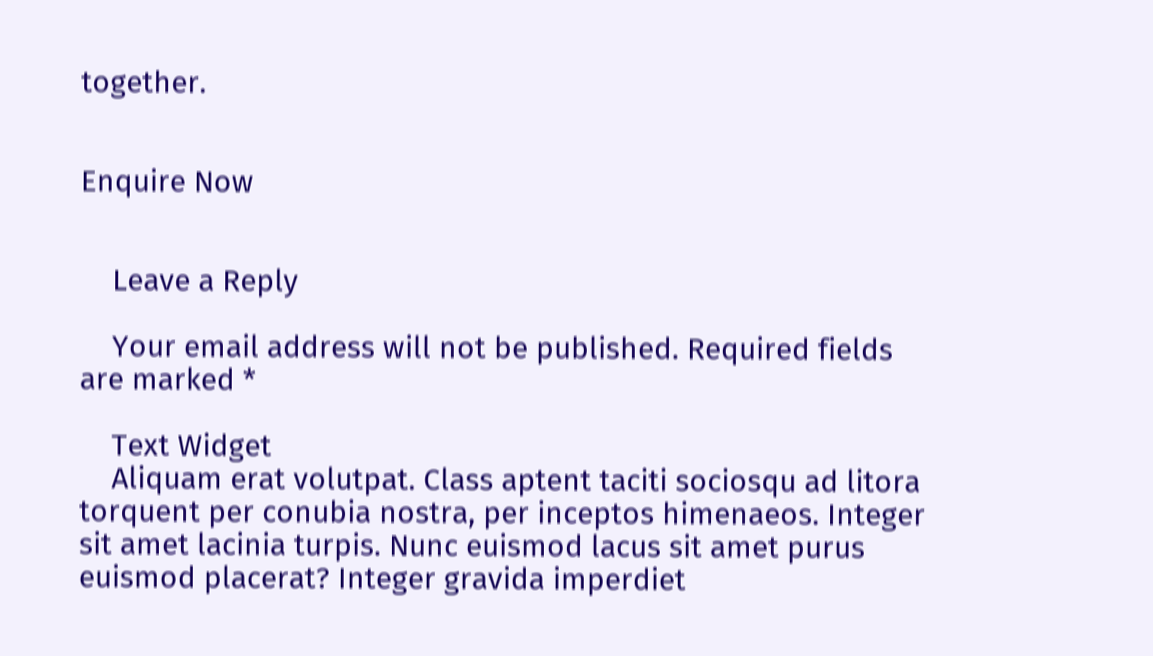together.


Enquire Now


    Leave a Reply

    Your email address will not be published. Required fields are marked *

    Text Widget
    Aliquam erat volutpat. Class aptent taciti sociosqu ad litora torquent per conubia nostra, per inceptos himenaeos. Integer sit amet lacinia turpis. Nunc euismod lacus sit amet purus euismod placerat? Integer gravida imperdiet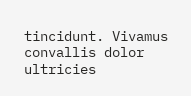tincidunt. Vivamus convallis dolor ultricies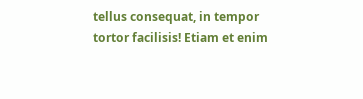tellus consequat, in tempor tortor facilisis! Etiam et enim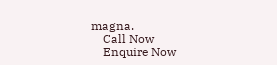magna.
    Call Now
    Enquire Now